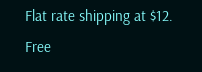Flat rate shipping at $12. Free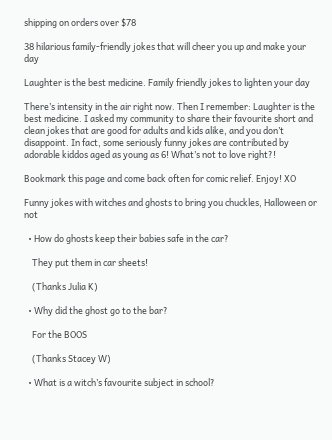shipping on orders over $78

38 hilarious family-friendly jokes that will cheer you up and make your day

Laughter is the best medicine. Family friendly jokes to lighten your day

There’s intensity in the air right now. Then I remember: Laughter is the best medicine. I asked my community to share their favourite short and clean jokes that are good for adults and kids alike, and you don’t disappoint. In fact, some seriously funny jokes are contributed by adorable kiddos aged as young as 6! What’s not to love right?!

Bookmark this page and come back often for comic relief. Enjoy! XO

Funny jokes with witches and ghosts to bring you chuckles, Halloween or not

  • How do ghosts keep their babies safe in the car?

    They put them in car sheets!

    (Thanks Julia K)

  • Why did the ghost go to the bar?

    For the BOOS

    (Thanks Stacey W)

  • What is a witch’s favourite subject in school?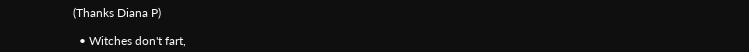(Thanks Diana P)

  • Witches don't fart,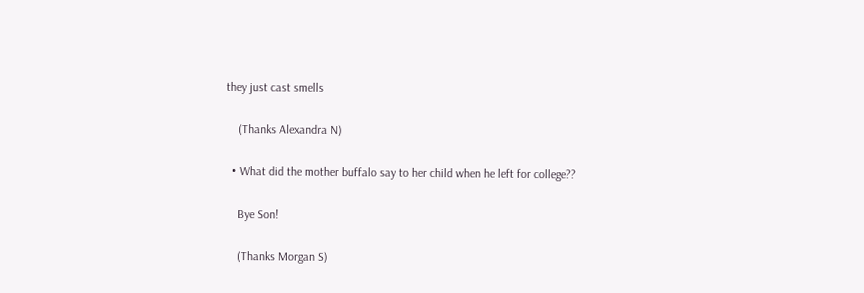they just cast smells

    (Thanks Alexandra N)

  • What did the mother buffalo say to her child when he left for college??

    Bye Son!

    (Thanks Morgan S)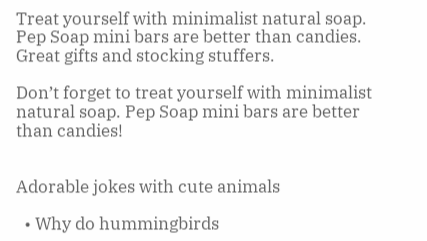Treat yourself with minimalist natural soap. Pep Soap mini bars are better than candies. Great gifts and stocking stuffers.

Don’t forget to treat yourself with minimalist natural soap. Pep Soap mini bars are better than candies!


Adorable jokes with cute animals

  • Why do hummingbirds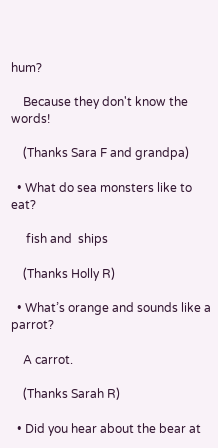hum?

    Because they don't know the words!

    (Thanks Sara F and grandpa)

  • What do sea monsters like to eat?

     fish and  ships

    (Thanks Holly R)

  • What’s orange and sounds like a parrot?

    A carrot.

    (Thanks Sarah R)

  • Did you hear about the bear at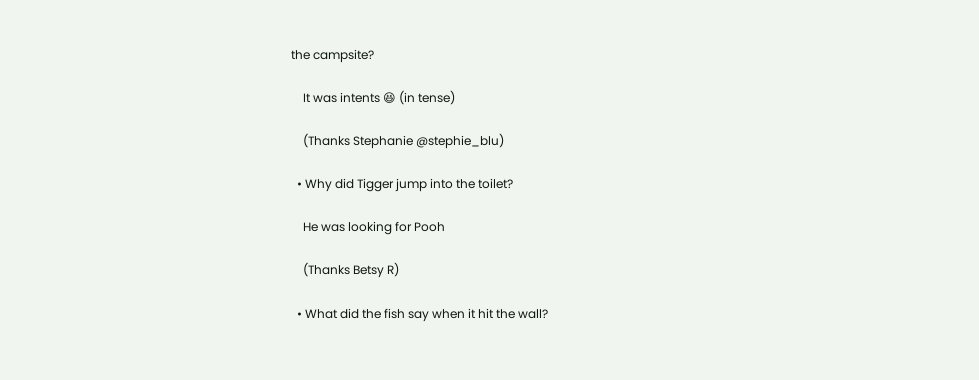the campsite?

    It was intents 😆 (in tense)

    (Thanks Stephanie @stephie_blu)

  • Why did Tigger jump into the toilet?

    He was looking for Pooh

    (Thanks Betsy R)

  • What did the fish say when it hit the wall?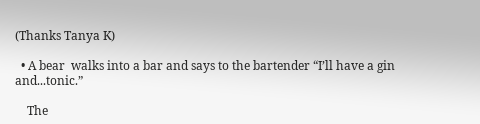(Thanks Tanya K)

  • A bear  walks into a bar and says to the bartender “I’ll have a gin and...tonic.”

    The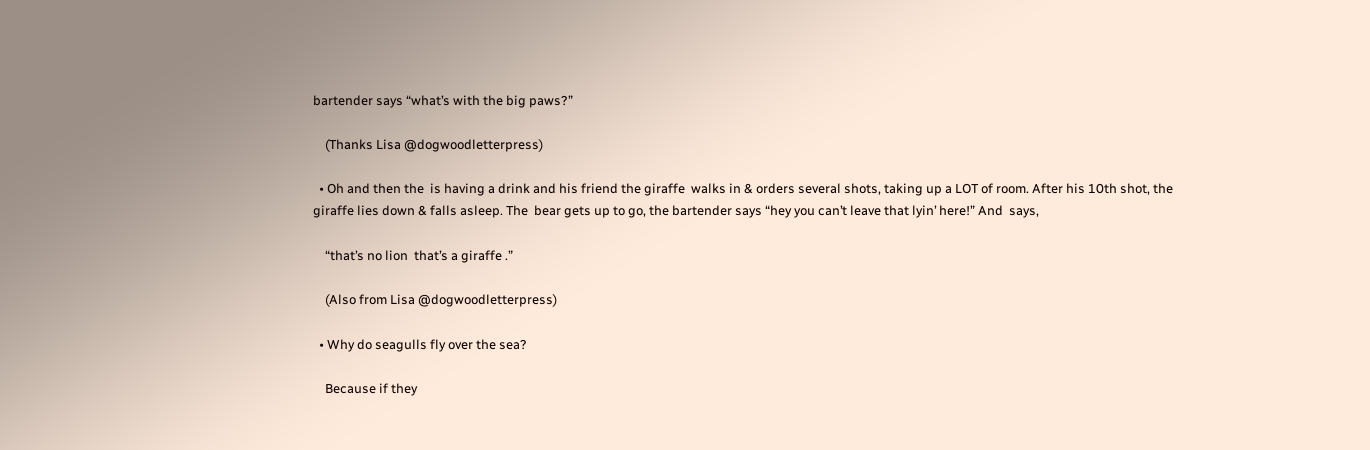bartender says “what’s with the big paws?”

    (Thanks Lisa @dogwoodletterpress)

  • Oh and then the  is having a drink and his friend the giraffe  walks in & orders several shots, taking up a LOT of room. After his 10th shot, the giraffe lies down & falls asleep. The  bear gets up to go, the bartender says “hey you can’t leave that lyin’ here!” And  says,

    “that’s no lion  that’s a giraffe .”

    (Also from Lisa @dogwoodletterpress)

  • Why do seagulls fly over the sea?

    Because if they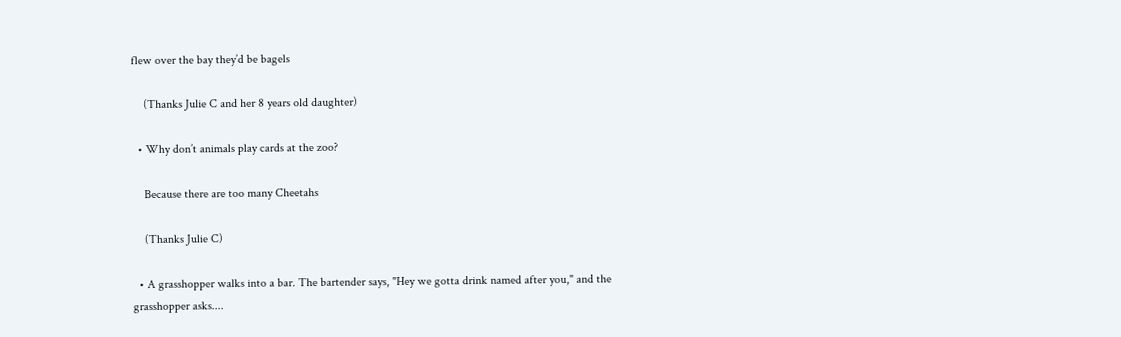flew over the bay they’d be bagels

    (Thanks Julie C and her 8 years old daughter)

  • Why don’t animals play cards at the zoo?

    Because there are too many Cheetahs

    (Thanks Julie C)

  • A grasshopper walks into a bar. The bartender says, "Hey we gotta drink named after you," and the grasshopper asks....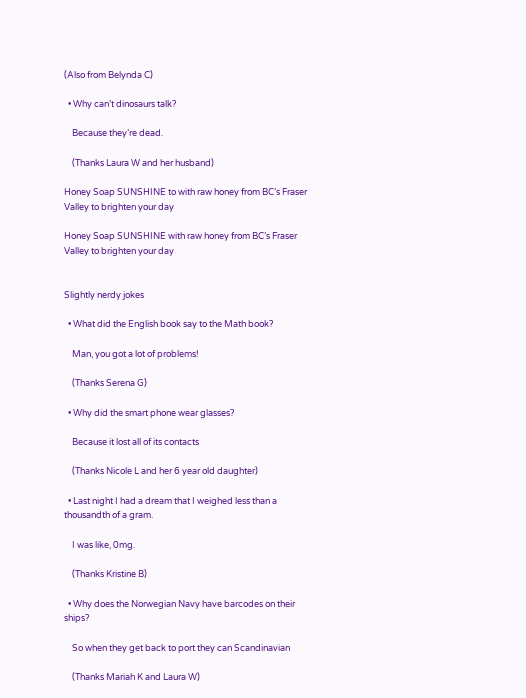(Also from Belynda C)

  • Why can’t dinosaurs talk?

    Because they’re dead.

    (Thanks Laura W and her husband)

Honey Soap SUNSHINE to with raw honey from BC’s Fraser Valley to brighten your day

Honey Soap SUNSHINE with raw honey from BC’s Fraser Valley to brighten your day


Slightly nerdy jokes

  • What did the English book say to the Math book?

    Man, you got a lot of problems!

    (Thanks Serena G)

  • Why did the smart phone wear glasses?

    Because it lost all of its contacts

    (Thanks Nicole L and her 6 year old daughter)

  • Last night I had a dream that I weighed less than a thousandth of a gram.

    I was like, 0mg.

    (Thanks Kristine B)

  • Why does the Norwegian Navy have barcodes on their ships?

    So when they get back to port they can Scandinavian

    (Thanks Mariah K and Laura W)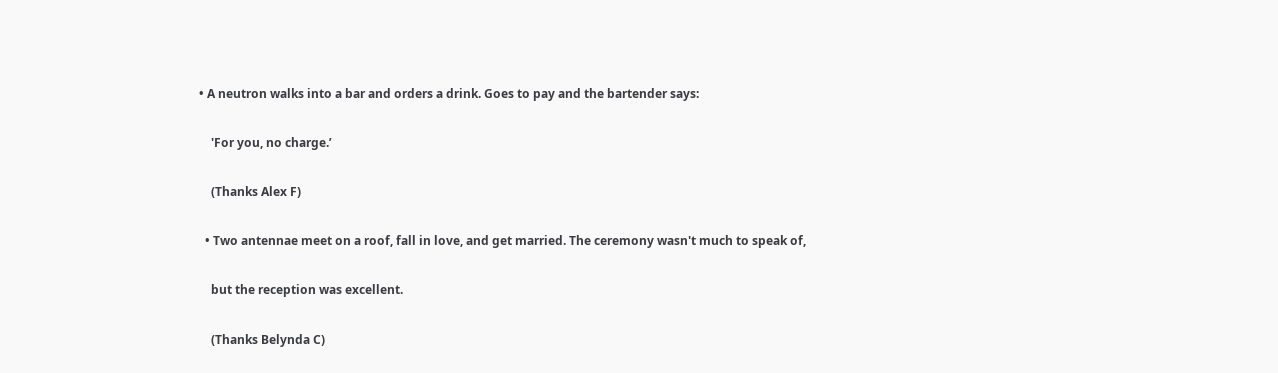• A neutron walks into a bar and orders a drink. Goes to pay and the bartender says:

    'For you, no charge.’

    (Thanks Alex F)

  • Two antennae meet on a roof, fall in love, and get married. The ceremony wasn't much to speak of,

    but the reception was excellent.

    (Thanks Belynda C)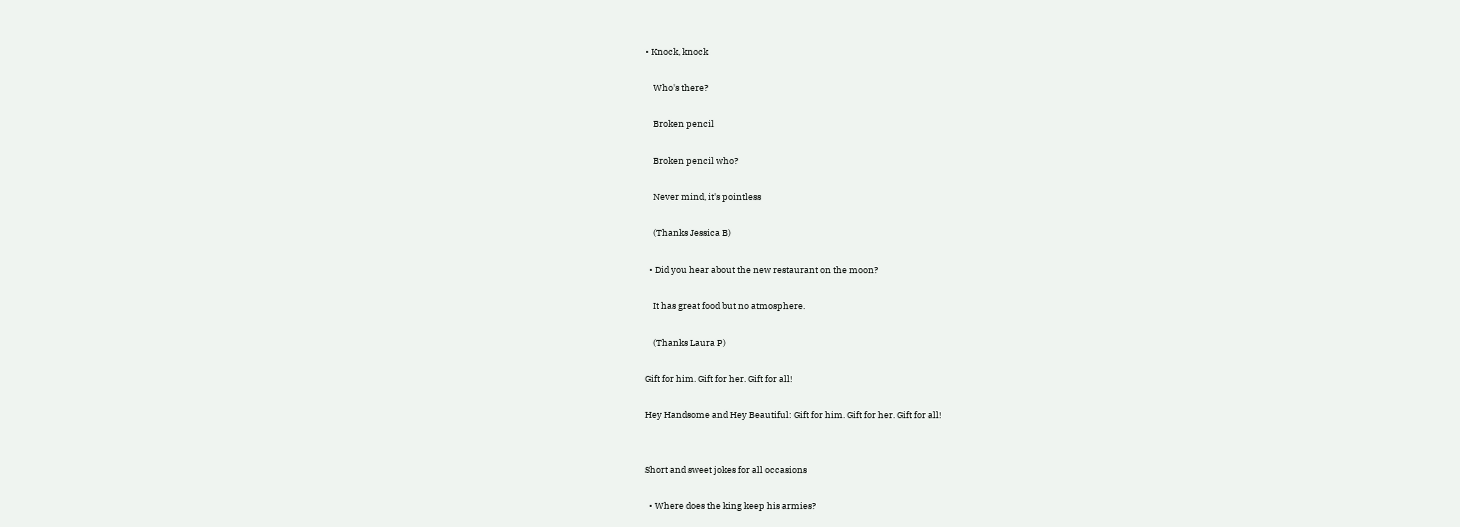• Knock, knock

    Who's there?

    Broken pencil

    Broken pencil who?

    Never mind, it's pointless

    (Thanks Jessica B)

  • Did you hear about the new restaurant on the moon?

    It has great food but no atmosphere.

    (Thanks Laura P)

Gift for him. Gift for her. Gift for all!

Hey Handsome and Hey Beautiful: Gift for him. Gift for her. Gift for all!


Short and sweet jokes for all occasions

  • Where does the king keep his armies?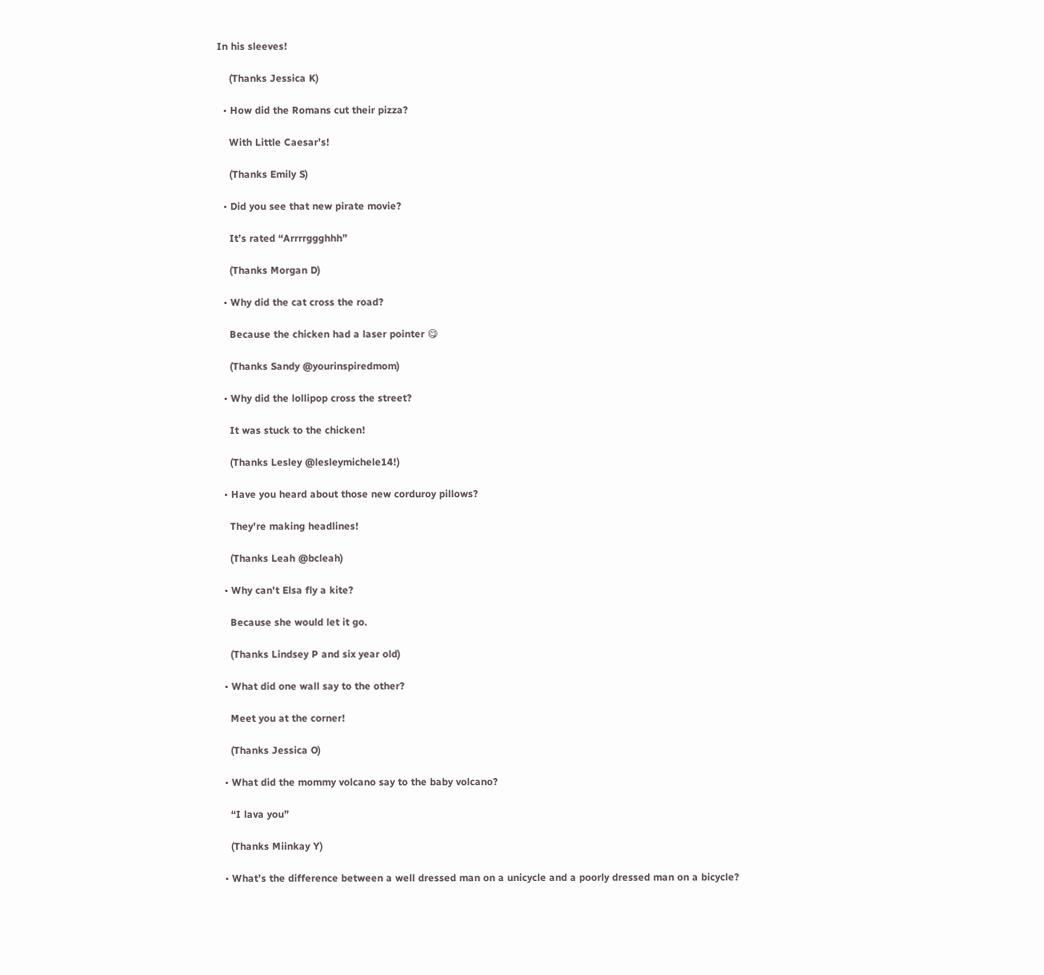In his sleeves!

    (Thanks Jessica K)

  • How did the Romans cut their pizza?

    With Little Caesar’s!

    (Thanks Emily S)

  • Did you see that new pirate movie?

    It’s rated “Arrrrggghhh”

    (Thanks Morgan D)

  • Why did the cat cross the road?

    Because the chicken had a laser pointer 😋

    (Thanks Sandy @yourinspiredmom)

  • Why did the lollipop cross the street?

    It was stuck to the chicken!

    (Thanks Lesley @lesleymichele14!)

  • Have you heard about those new corduroy pillows?

    They're making headlines!

    (Thanks Leah @bcleah)

  • Why can't Elsa fly a kite?

    Because she would let it go.

    (Thanks Lindsey P and six year old)

  • What did one wall say to the other?

    Meet you at the corner!

    (Thanks Jessica O)

  • What did the mommy volcano say to the baby volcano?

    “I lava you”

    (Thanks Miinkay Y)

  • What’s the difference between a well dressed man on a unicycle and a poorly dressed man on a bicycle?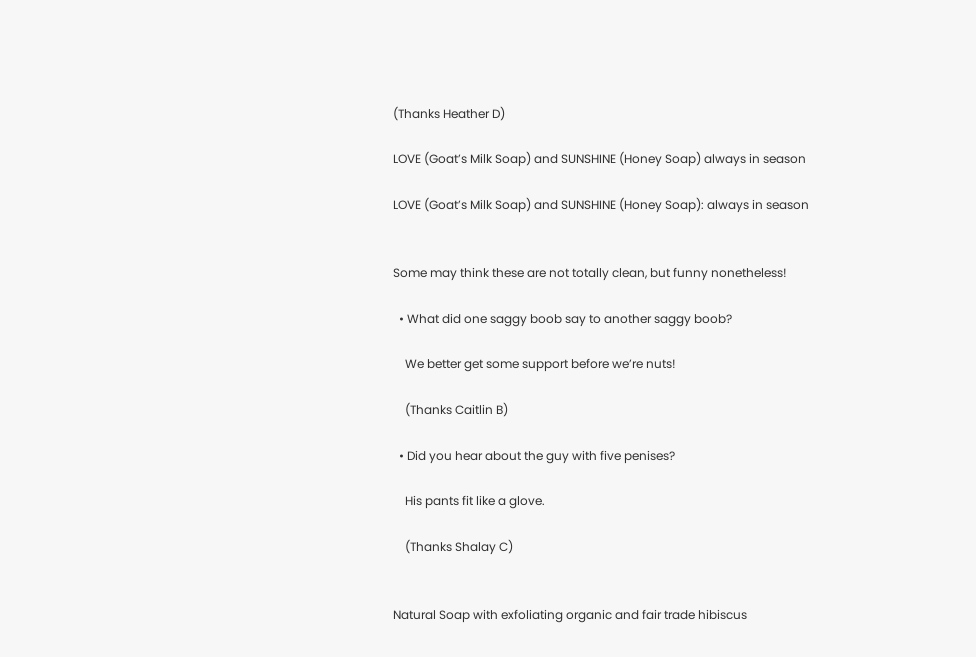(Thanks Heather D)

LOVE (Goat’s Milk Soap) and SUNSHINE (Honey Soap) always in season

LOVE (Goat’s Milk Soap) and SUNSHINE (Honey Soap): always in season


Some may think these are not totally clean, but funny nonetheless!

  • What did one saggy boob say to another saggy boob?

    We better get some support before we’re nuts!

    (Thanks Caitlin B)

  • Did you hear about the guy with five penises?

    His pants fit like a glove.

    (Thanks Shalay C)


Natural Soap with exfoliating organic and fair trade hibiscus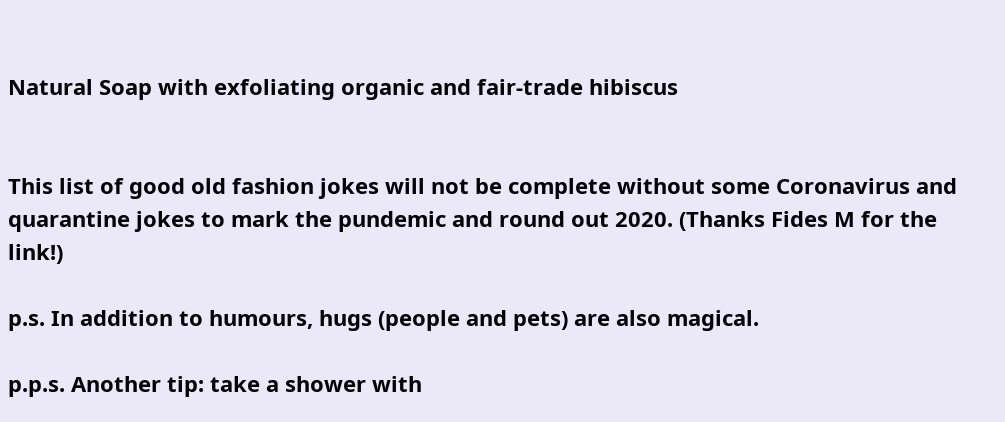Natural Soap with exfoliating organic and fair-trade hibiscus


This list of good old fashion jokes will not be complete without some Coronavirus and quarantine jokes to mark the pundemic and round out 2020. (Thanks Fides M for the link!)

p.s. In addition to humours, hugs (people and pets) are also magical.

p.p.s. Another tip: take a shower with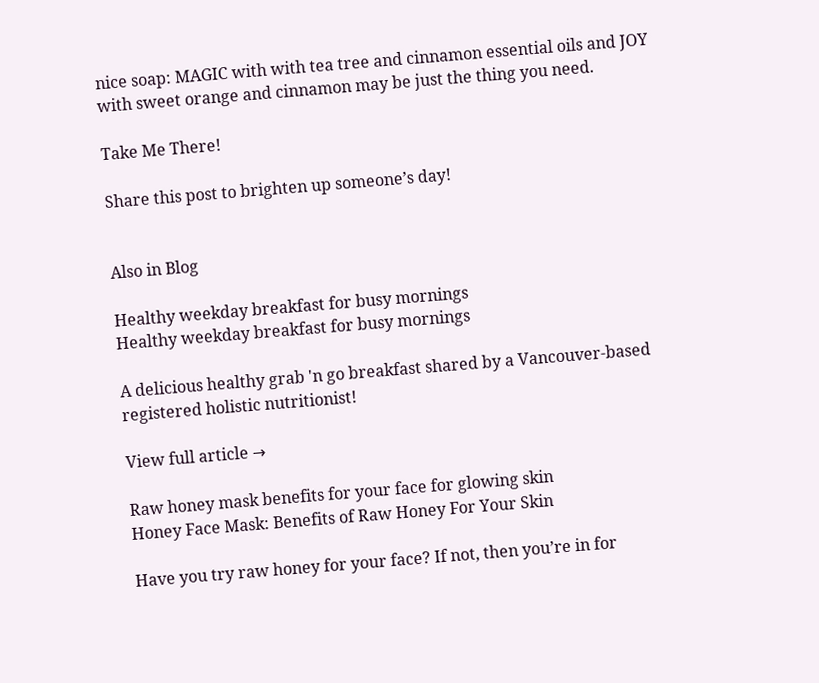nice soap: MAGIC with with tea tree and cinnamon essential oils and JOY with sweet orange and cinnamon may be just the thing you need.

Take Me There!

Share this post to brighten up someone’s day!


Also in Blog

Healthy weekday breakfast for busy mornings
Healthy weekday breakfast for busy mornings

A delicious healthy grab 'n go breakfast shared by a Vancouver-based registered holistic nutritionist!

View full article →

Raw honey mask benefits for your face for glowing skin
Honey Face Mask: Benefits of Raw Honey For Your Skin

Have you try raw honey for your face? If not, then you’re in for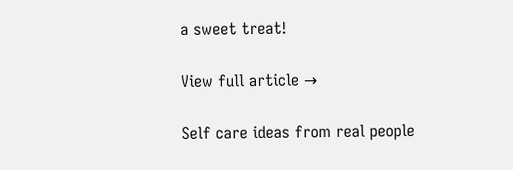a sweet treat!

View full article →

Self care ideas from real people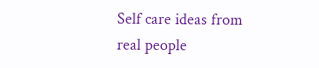Self care ideas from real people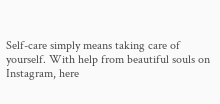Self-care simply means taking care of yourself. With help from beautiful souls on Instagram, here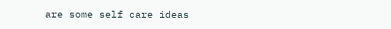are some self care ideas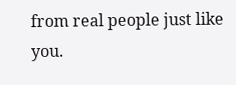from real people just like you.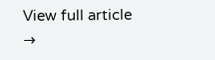View full article →